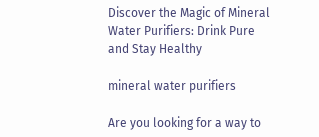Discover the Magic of Mineral Water Purifiers: Drink Pure and Stay Healthy

mineral water purifiers

Are you looking for a way to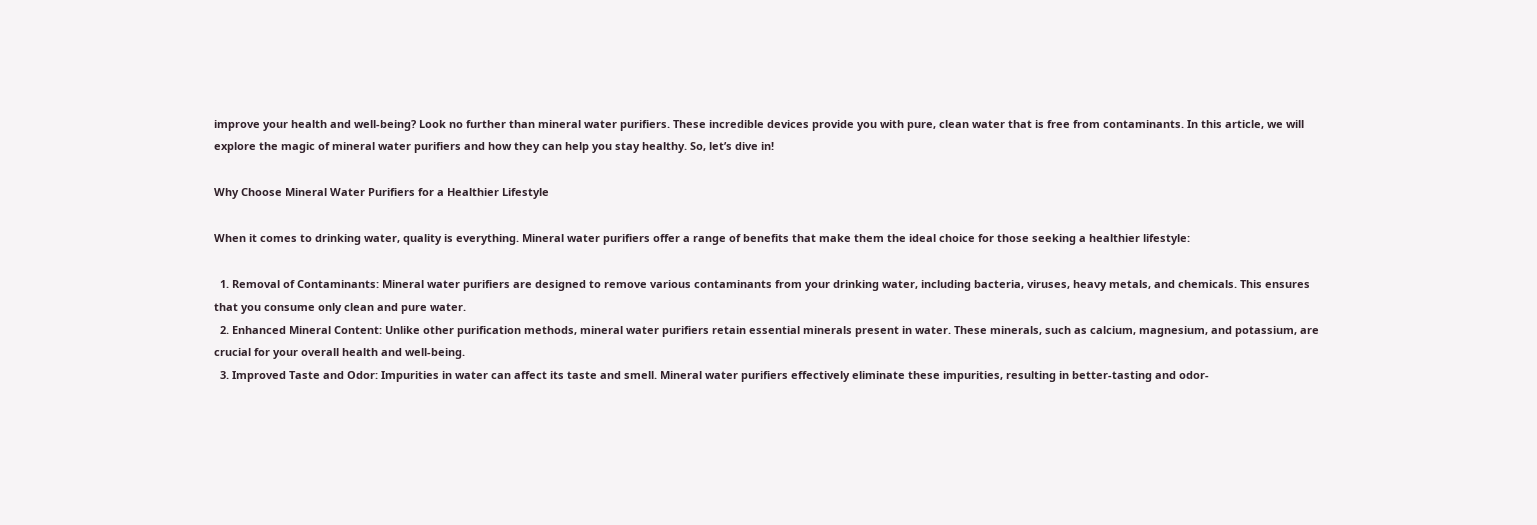improve your health and well-being? Look no further than mineral water purifiers. These incredible devices provide you with pure, clean water that is free from contaminants. In this article, we will explore the magic of mineral water purifiers and how they can help you stay healthy. So, let’s dive in!

Why Choose Mineral Water Purifiers for a Healthier Lifestyle

When it comes to drinking water, quality is everything. Mineral water purifiers offer a range of benefits that make them the ideal choice for those seeking a healthier lifestyle:

  1. Removal of Contaminants: Mineral water purifiers are designed to remove various contaminants from your drinking water, including bacteria, viruses, heavy metals, and chemicals. This ensures that you consume only clean and pure water.
  2. Enhanced Mineral Content: Unlike other purification methods, mineral water purifiers retain essential minerals present in water. These minerals, such as calcium, magnesium, and potassium, are crucial for your overall health and well-being.
  3. Improved Taste and Odor: Impurities in water can affect its taste and smell. Mineral water purifiers effectively eliminate these impurities, resulting in better-tasting and odor-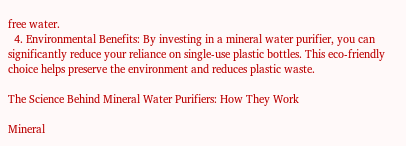free water.
  4. Environmental Benefits: By investing in a mineral water purifier, you can significantly reduce your reliance on single-use plastic bottles. This eco-friendly choice helps preserve the environment and reduces plastic waste.

The Science Behind Mineral Water Purifiers: How They Work

Mineral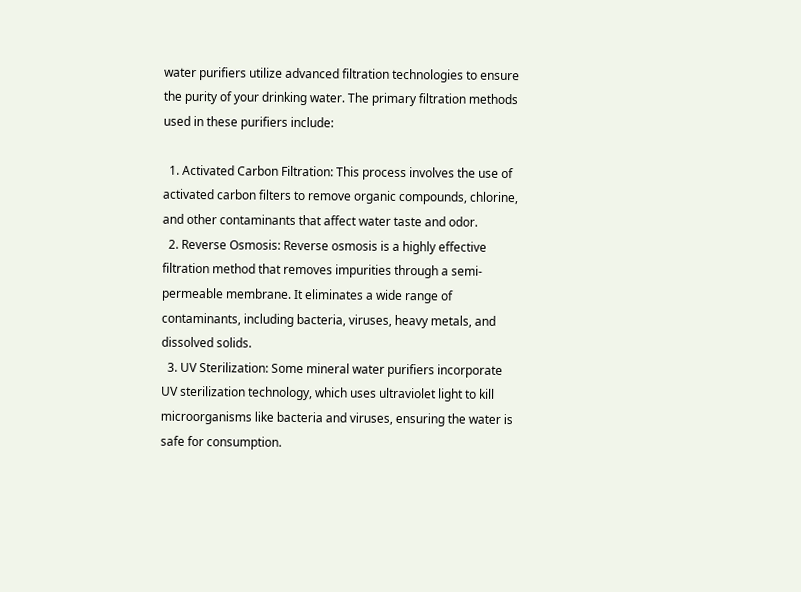water purifiers utilize advanced filtration technologies to ensure the purity of your drinking water. The primary filtration methods used in these purifiers include:

  1. Activated Carbon Filtration: This process involves the use of activated carbon filters to remove organic compounds, chlorine, and other contaminants that affect water taste and odor.
  2. Reverse Osmosis: Reverse osmosis is a highly effective filtration method that removes impurities through a semi-permeable membrane. It eliminates a wide range of contaminants, including bacteria, viruses, heavy metals, and dissolved solids.
  3. UV Sterilization: Some mineral water purifiers incorporate UV sterilization technology, which uses ultraviolet light to kill microorganisms like bacteria and viruses, ensuring the water is safe for consumption.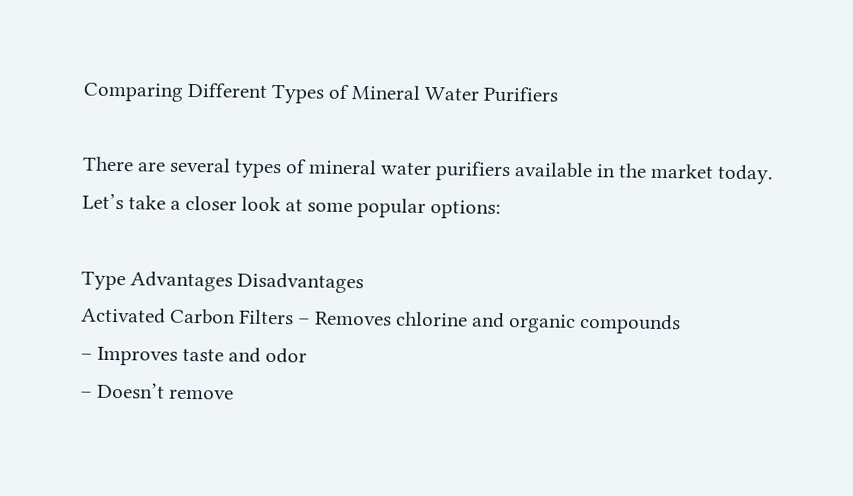Comparing Different Types of Mineral Water Purifiers

There are several types of mineral water purifiers available in the market today. Let’s take a closer look at some popular options:

Type Advantages Disadvantages
Activated Carbon Filters – Removes chlorine and organic compounds
– Improves taste and odor
– Doesn’t remove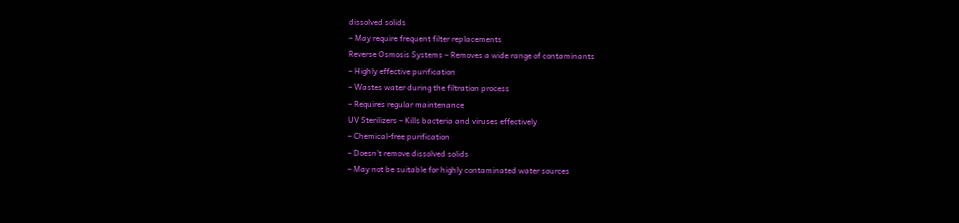dissolved solids
– May require frequent filter replacements
Reverse Osmosis Systems – Removes a wide range of contaminants
– Highly effective purification
– Wastes water during the filtration process
– Requires regular maintenance
UV Sterilizers – Kills bacteria and viruses effectively
– Chemical-free purification
– Doesn’t remove dissolved solids
– May not be suitable for highly contaminated water sources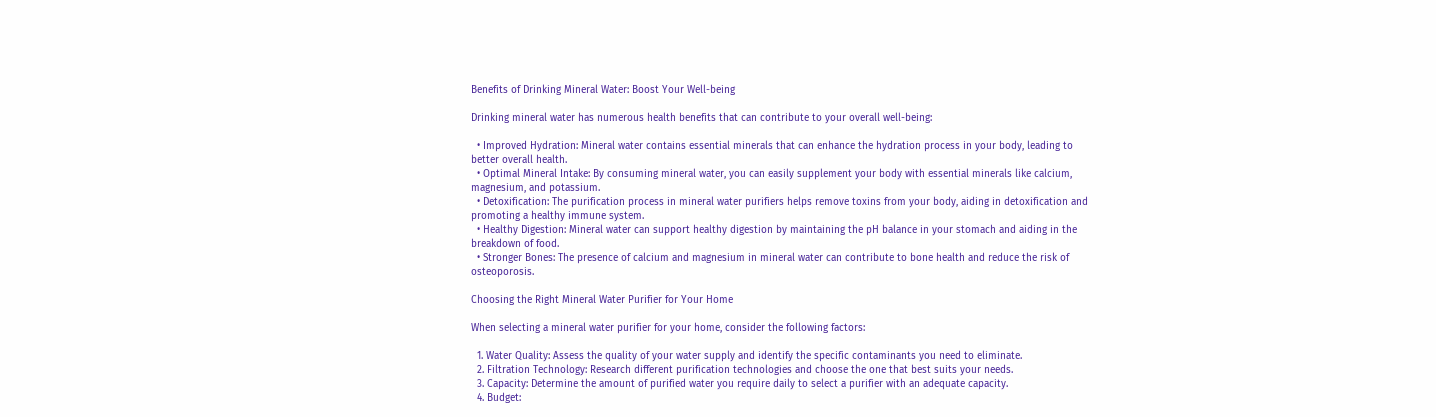Benefits of Drinking Mineral Water: Boost Your Well-being

Drinking mineral water has numerous health benefits that can contribute to your overall well-being:

  • Improved Hydration: Mineral water contains essential minerals that can enhance the hydration process in your body, leading to better overall health.
  • Optimal Mineral Intake: By consuming mineral water, you can easily supplement your body with essential minerals like calcium, magnesium, and potassium.
  • Detoxification: The purification process in mineral water purifiers helps remove toxins from your body, aiding in detoxification and promoting a healthy immune system.
  • Healthy Digestion: Mineral water can support healthy digestion by maintaining the pH balance in your stomach and aiding in the breakdown of food.
  • Stronger Bones: The presence of calcium and magnesium in mineral water can contribute to bone health and reduce the risk of osteoporosis.

Choosing the Right Mineral Water Purifier for Your Home

When selecting a mineral water purifier for your home, consider the following factors:

  1. Water Quality: Assess the quality of your water supply and identify the specific contaminants you need to eliminate.
  2. Filtration Technology: Research different purification technologies and choose the one that best suits your needs.
  3. Capacity: Determine the amount of purified water you require daily to select a purifier with an adequate capacity.
  4. Budget: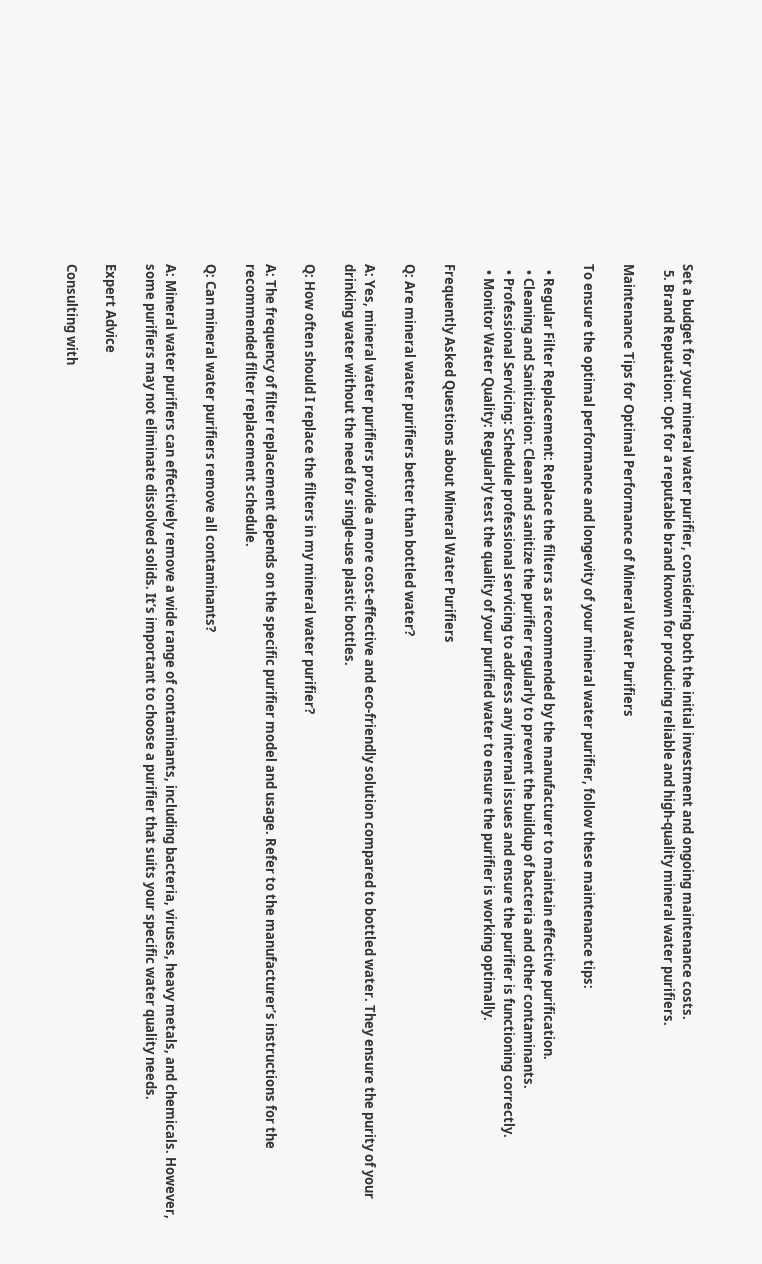Set a budget for your mineral water purifier, considering both the initial investment and ongoing maintenance costs.
  5. Brand Reputation: Opt for a reputable brand known for producing reliable and high-quality mineral water purifiers.

Maintenance Tips for Optimal Performance of Mineral Water Purifiers

To ensure the optimal performance and longevity of your mineral water purifier, follow these maintenance tips:

  • Regular Filter Replacement: Replace the filters as recommended by the manufacturer to maintain effective purification.
  • Cleaning and Sanitization: Clean and sanitize the purifier regularly to prevent the buildup of bacteria and other contaminants.
  • Professional Servicing: Schedule professional servicing to address any internal issues and ensure the purifier is functioning correctly.
  • Monitor Water Quality: Regularly test the quality of your purified water to ensure the purifier is working optimally.

Frequently Asked Questions about Mineral Water Purifiers

Q: Are mineral water purifiers better than bottled water?

A: Yes, mineral water purifiers provide a more cost-effective and eco-friendly solution compared to bottled water. They ensure the purity of your drinking water without the need for single-use plastic bottles.

Q: How often should I replace the filters in my mineral water purifier?

A: The frequency of filter replacement depends on the specific purifier model and usage. Refer to the manufacturer’s instructions for the recommended filter replacement schedule.

Q: Can mineral water purifiers remove all contaminants?

A: Mineral water purifiers can effectively remove a wide range of contaminants, including bacteria, viruses, heavy metals, and chemicals. However, some purifiers may not eliminate dissolved solids. It’s important to choose a purifier that suits your specific water quality needs.

Expert Advice

Consulting with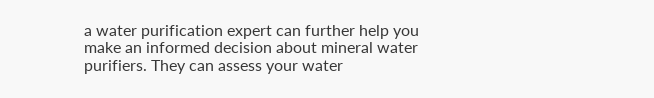a water purification expert can further help you make an informed decision about mineral water purifiers. They can assess your water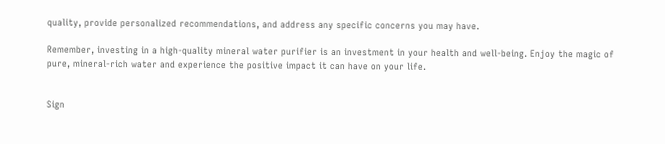quality, provide personalized recommendations, and address any specific concerns you may have.

Remember, investing in a high-quality mineral water purifier is an investment in your health and well-being. Enjoy the magic of pure, mineral-rich water and experience the positive impact it can have on your life.


Sign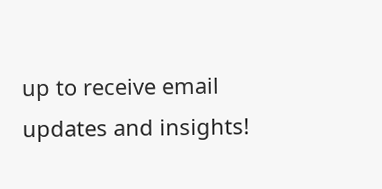up to receive email updates and insights!